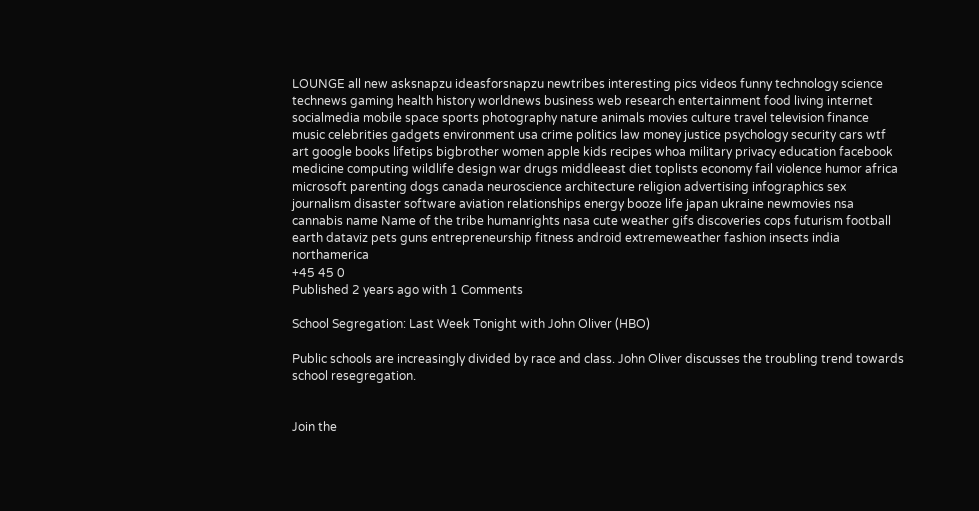LOUNGE all new asksnapzu ideasforsnapzu newtribes interesting pics videos funny technology science technews gaming health history worldnews business web research entertainment food living internet socialmedia mobile space sports photography nature animals movies culture travel television finance music celebrities gadgets environment usa crime politics law money justice psychology security cars wtf art google books lifetips bigbrother women apple kids recipes whoa military privacy education facebook medicine computing wildlife design war drugs middleeast diet toplists economy fail violence humor africa microsoft parenting dogs canada neuroscience architecture religion advertising infographics sex journalism disaster software aviation relationships energy booze life japan ukraine newmovies nsa cannabis name Name of the tribe humanrights nasa cute weather gifs discoveries cops futurism football earth dataviz pets guns entrepreneurship fitness android extremeweather fashion insects india northamerica
+45 45 0
Published 2 years ago with 1 Comments

School Segregation: Last Week Tonight with John Oliver (HBO)

Public schools are increasingly divided by race and class. John Oliver discusses the troubling trend towards school resegregation.


Join the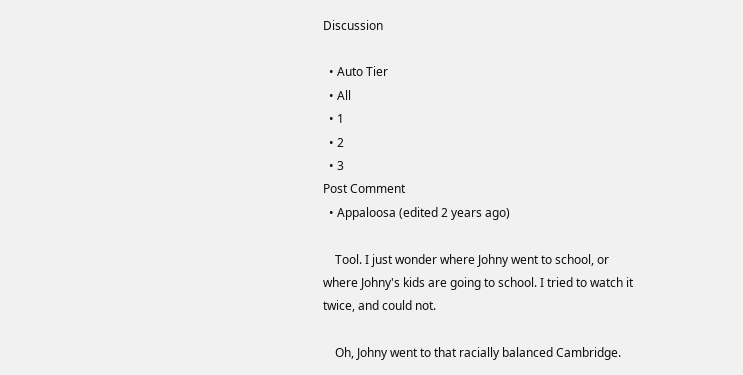Discussion

  • Auto Tier
  • All
  • 1
  • 2
  • 3
Post Comment
  • Appaloosa (edited 2 years ago)

    Tool. I just wonder where Johny went to school, or where Johny's kids are going to school. I tried to watch it twice, and could not.

    Oh, Johny went to that racially balanced Cambridge.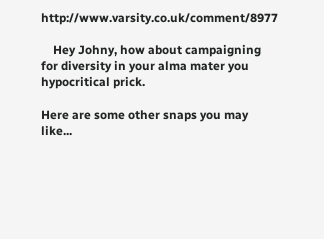http://www.varsity.co.uk/comment/8977

    Hey Johny, how about campaigning for diversity in your alma mater you hypocritical prick.

Here are some other snaps you may like...